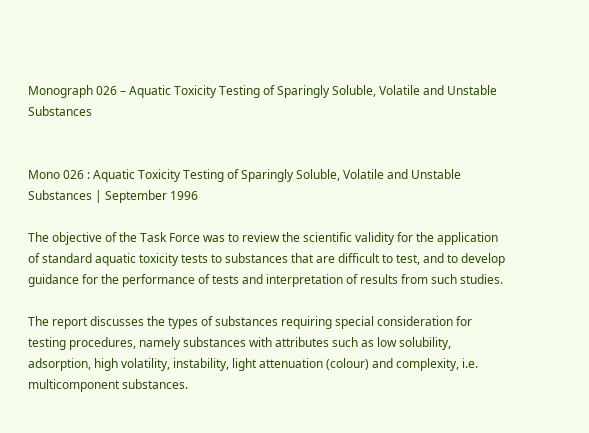Monograph 026 – Aquatic Toxicity Testing of Sparingly Soluble, Volatile and Unstable Substances


Mono 026 : Aquatic Toxicity Testing of Sparingly Soluble, Volatile and Unstable Substances | September 1996

The objective of the Task Force was to review the scientific validity for the application of standard aquatic toxicity tests to substances that are difficult to test, and to develop guidance for the performance of tests and interpretation of results from such studies.

The report discusses the types of substances requiring special consideration for testing procedures, namely substances with attributes such as low solubility, adsorption, high volatility, instability, light attenuation (colour) and complexity, i.e. multicomponent substances.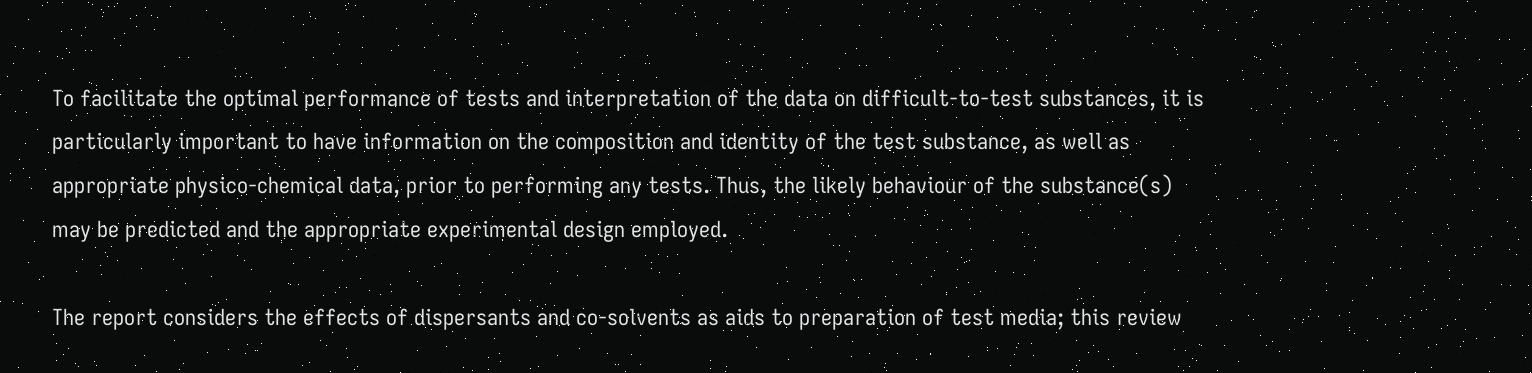To facilitate the optimal performance of tests and interpretation of the data on difficult-to-test substances, it is particularly important to have information on the composition and identity of the test substance, as well as appropriate physico-chemical data, prior to performing any tests. Thus, the likely behaviour of the substance(s) may be predicted and the appropriate experimental design employed.

The report considers the effects of dispersants and co-solvents as aids to preparation of test media; this review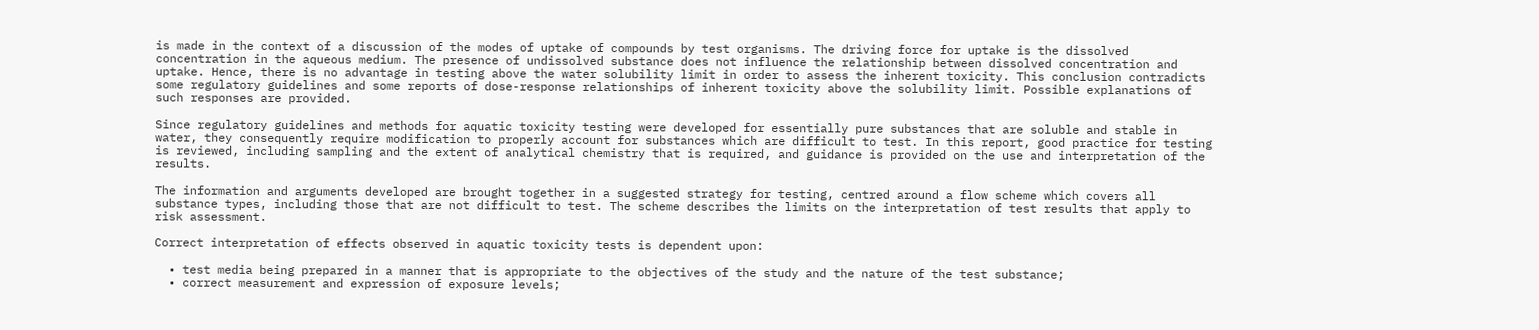is made in the context of a discussion of the modes of uptake of compounds by test organisms. The driving force for uptake is the dissolved concentration in the aqueous medium. The presence of undissolved substance does not influence the relationship between dissolved concentration and uptake. Hence, there is no advantage in testing above the water solubility limit in order to assess the inherent toxicity. This conclusion contradicts some regulatory guidelines and some reports of dose-response relationships of inherent toxicity above the solubility limit. Possible explanations of such responses are provided.

Since regulatory guidelines and methods for aquatic toxicity testing were developed for essentially pure substances that are soluble and stable in water, they consequently require modification to properly account for substances which are difficult to test. In this report, good practice for testing is reviewed, including sampling and the extent of analytical chemistry that is required, and guidance is provided on the use and interpretation of the results.

The information and arguments developed are brought together in a suggested strategy for testing, centred around a flow scheme which covers all substance types, including those that are not difficult to test. The scheme describes the limits on the interpretation of test results that apply to risk assessment.

Correct interpretation of effects observed in aquatic toxicity tests is dependent upon:

  • test media being prepared in a manner that is appropriate to the objectives of the study and the nature of the test substance;
  • correct measurement and expression of exposure levels;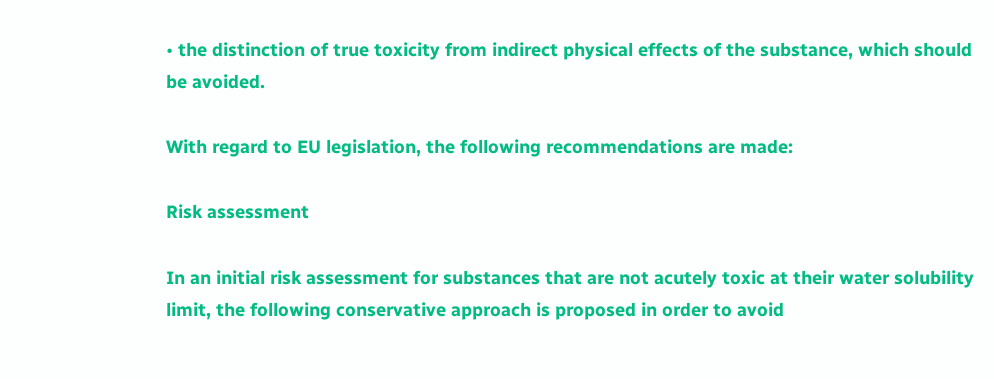• the distinction of true toxicity from indirect physical effects of the substance, which should be avoided.

With regard to EU legislation, the following recommendations are made:

Risk assessment

In an initial risk assessment for substances that are not acutely toxic at their water solubility limit, the following conservative approach is proposed in order to avoid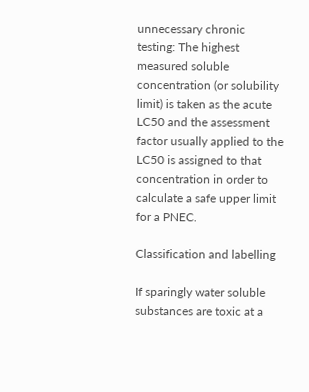unnecessary chronic testing: The highest measured soluble concentration (or solubility limit) is taken as the acute LC50 and the assessment factor usually applied to the LC50 is assigned to that concentration in order to calculate a safe upper limit for a PNEC.

Classification and labelling

If sparingly water soluble substances are toxic at a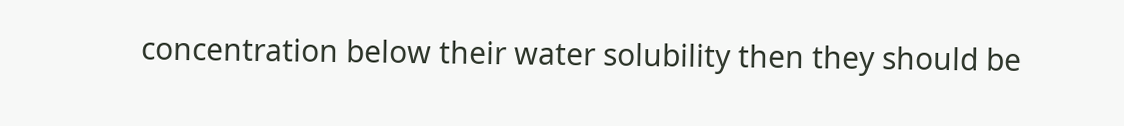concentration below their water solubility then they should be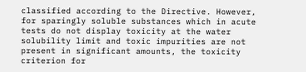classified according to the Directive. However, for sparingly soluble substances which in acute tests do not display toxicity at the water solubility limit and toxic impurities are not present in significant amounts, the toxicity criterion for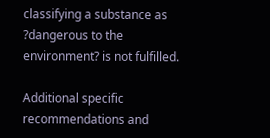classifying a substance as ?dangerous to the environment? is not fulfilled.

Additional specific recommendations and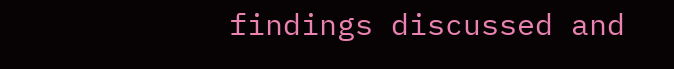findings discussed and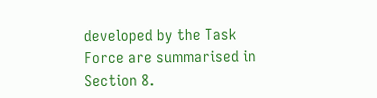developed by the Task Force are summarised in Section 8.